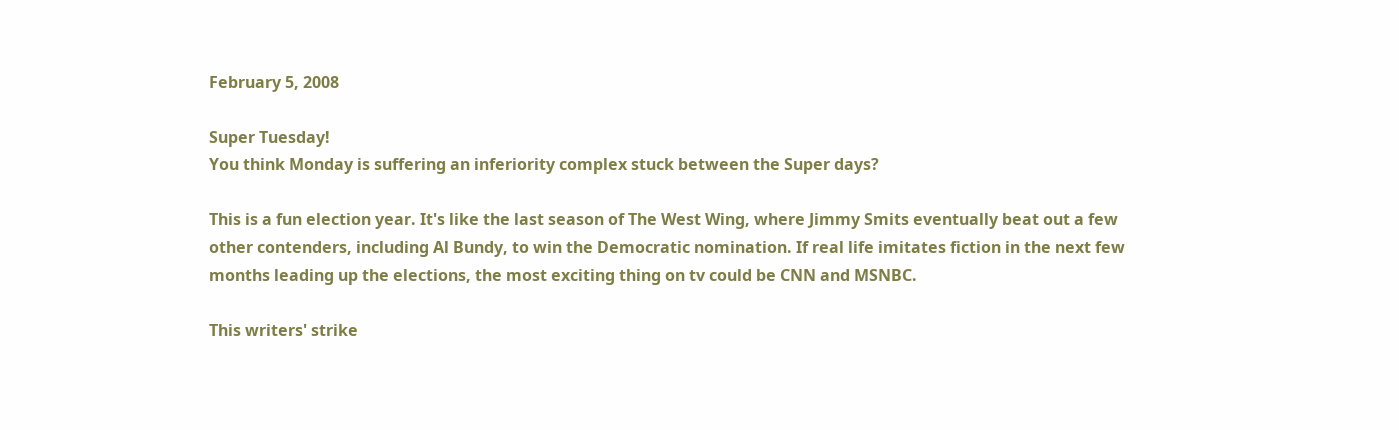February 5, 2008

Super Tuesday!
You think Monday is suffering an inferiority complex stuck between the Super days?

This is a fun election year. It's like the last season of The West Wing, where Jimmy Smits eventually beat out a few other contenders, including Al Bundy, to win the Democratic nomination. If real life imitates fiction in the next few months leading up the elections, the most exciting thing on tv could be CNN and MSNBC.

This writers' strike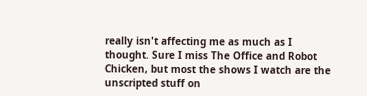really isn't affecting me as much as I thought. Sure I miss The Office and Robot Chicken, but most the shows I watch are the unscripted stuff on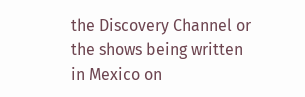the Discovery Channel or the shows being written in Mexico on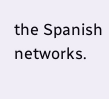the Spanish networks.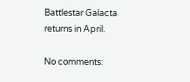Battlestar Galacta returns in April.

No comments: